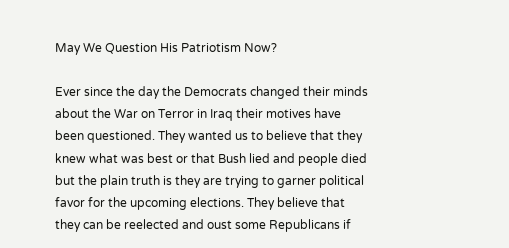May We Question His Patriotism Now?

Ever since the day the Democrats changed their minds about the War on Terror in Iraq their motives have been questioned. They wanted us to believe that they knew what was best or that Bush lied and people died but the plain truth is they are trying to garner political favor for the upcoming elections. They believe that they can be reelected and oust some Republicans if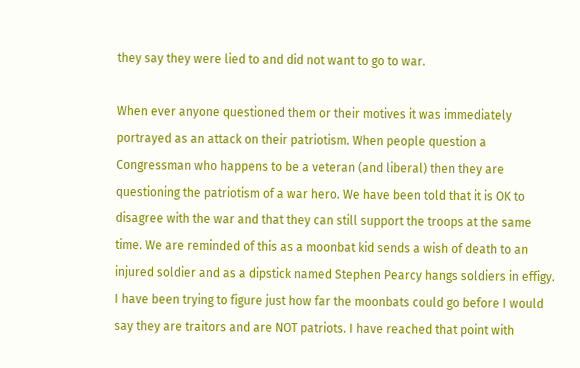they say they were lied to and did not want to go to war.

When ever anyone questioned them or their motives it was immediately portrayed as an attack on their patriotism. When people question a Congressman who happens to be a veteran (and liberal) then they are questioning the patriotism of a war hero. We have been told that it is OK to disagree with the war and that they can still support the troops at the same time. We are reminded of this as a moonbat kid sends a wish of death to an injured soldier and as a dipstick named Stephen Pearcy hangs soldiers in effigy. I have been trying to figure just how far the moonbats could go before I would say they are traitors and are NOT patriots. I have reached that point with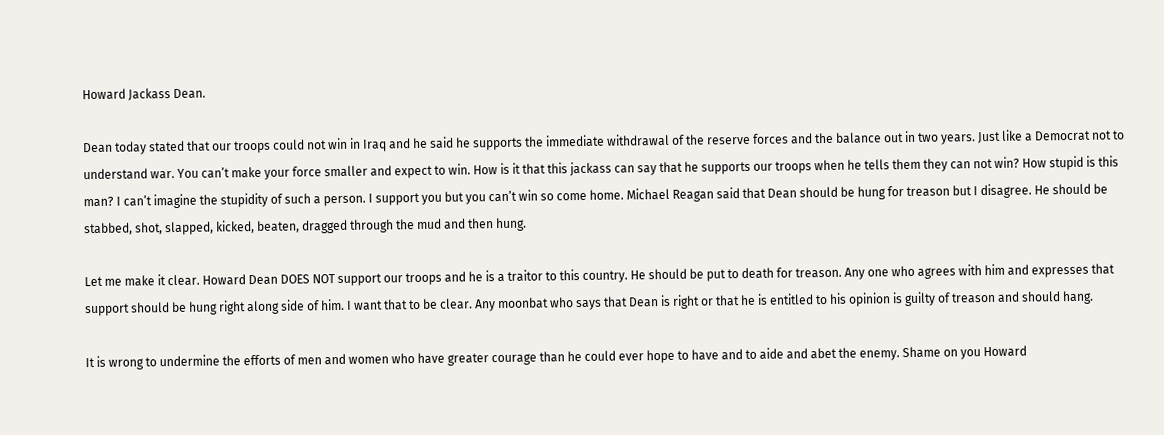Howard Jackass Dean.

Dean today stated that our troops could not win in Iraq and he said he supports the immediate withdrawal of the reserve forces and the balance out in two years. Just like a Democrat not to understand war. You can’t make your force smaller and expect to win. How is it that this jackass can say that he supports our troops when he tells them they can not win? How stupid is this man? I can’t imagine the stupidity of such a person. I support you but you can’t win so come home. Michael Reagan said that Dean should be hung for treason but I disagree. He should be stabbed, shot, slapped, kicked, beaten, dragged through the mud and then hung.

Let me make it clear. Howard Dean DOES NOT support our troops and he is a traitor to this country. He should be put to death for treason. Any one who agrees with him and expresses that support should be hung right along side of him. I want that to be clear. Any moonbat who says that Dean is right or that he is entitled to his opinion is guilty of treason and should hang.

It is wrong to undermine the efforts of men and women who have greater courage than he could ever hope to have and to aide and abet the enemy. Shame on you Howard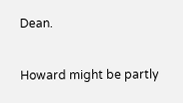Dean.


Howard might be partly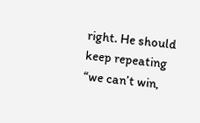right. He should keep repeating “we can’t win,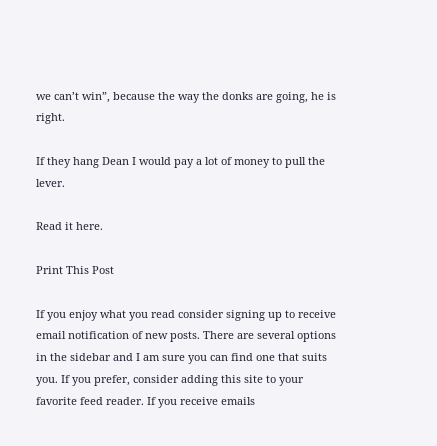we can’t win”, because the way the donks are going, he is right.

If they hang Dean I would pay a lot of money to pull the lever.

Read it here.

Print This Post

If you enjoy what you read consider signing up to receive email notification of new posts. There are several options in the sidebar and I am sure you can find one that suits you. If you prefer, consider adding this site to your favorite feed reader. If you receive emails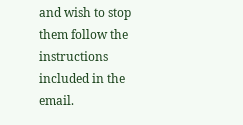and wish to stop them follow the instructions included in the email.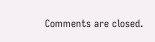Comments are closed.